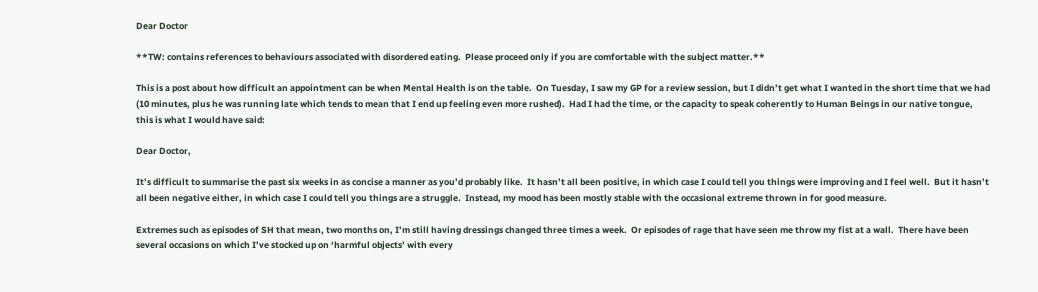Dear Doctor

**TW: contains references to behaviours associated with disordered eating.  Please proceed only if you are comfortable with the subject matter.**

This is a post about how difficult an appointment can be when Mental Health is on the table.  On Tuesday, I saw my GP for a review session, but I didn’t get what I wanted in the short time that we had (10 minutes, plus he was running late which tends to mean that I end up feeling even more rushed).  Had I had the time, or the capacity to speak coherently to Human Beings in our native tongue, this is what I would have said:

Dear Doctor,

It’s difficult to summarise the past six weeks in as concise a manner as you’d probably like.  It hasn’t all been positive, in which case I could tell you things were improving and I feel well.  But it hasn’t all been negative either, in which case I could tell you things are a struggle.  Instead, my mood has been mostly stable with the occasional extreme thrown in for good measure.

Extremes such as episodes of SH that mean, two months on, I’m still having dressings changed three times a week.  Or episodes of rage that have seen me throw my fist at a wall.  There have been several occasions on which I’ve stocked up on ‘harmful objects’ with every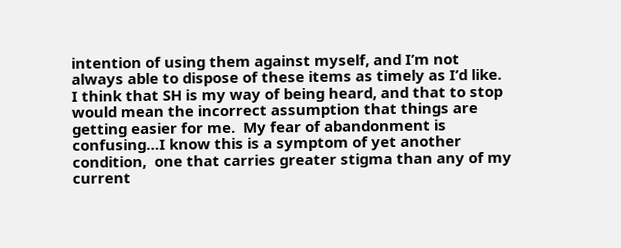intention of using them against myself, and I’m not always able to dispose of these items as timely as I’d like.  I think that SH is my way of being heard, and that to stop would mean the incorrect assumption that things are getting easier for me.  My fear of abandonment is confusing…I know this is a symptom of yet another condition,  one that carries greater stigma than any of my current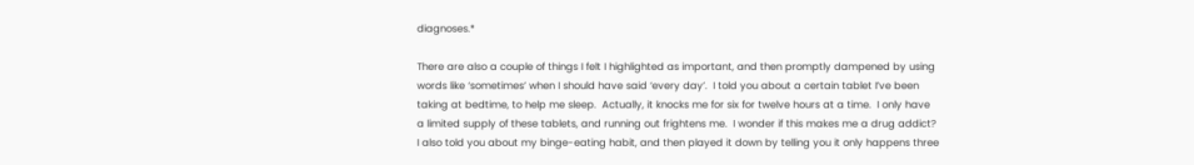diagnoses.*

There are also a couple of things I felt I highlighted as important, and then promptly dampened by using words like ‘sometimes’ when I should have said ‘every day’.  I told you about a certain tablet I’ve been taking at bedtime, to help me sleep.  Actually, it knocks me for six for twelve hours at a time.  I only have a limited supply of these tablets, and running out frightens me.  I wonder if this makes me a drug addict?  I also told you about my binge-eating habit, and then played it down by telling you it only happens three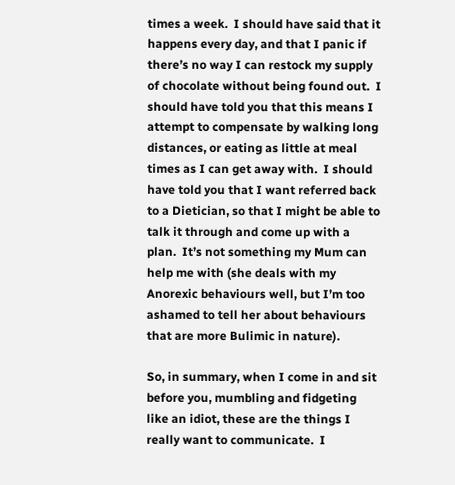times a week.  I should have said that it happens every day, and that I panic if there’s no way I can restock my supply of chocolate without being found out.  I should have told you that this means I attempt to compensate by walking long distances, or eating as little at meal times as I can get away with.  I should have told you that I want referred back to a Dietician, so that I might be able to talk it through and come up with a plan.  It’s not something my Mum can help me with (she deals with my Anorexic behaviours well, but I’m too ashamed to tell her about behaviours that are more Bulimic in nature).

So, in summary, when I come in and sit before you, mumbling and fidgeting like an idiot, these are the things I really want to communicate.  I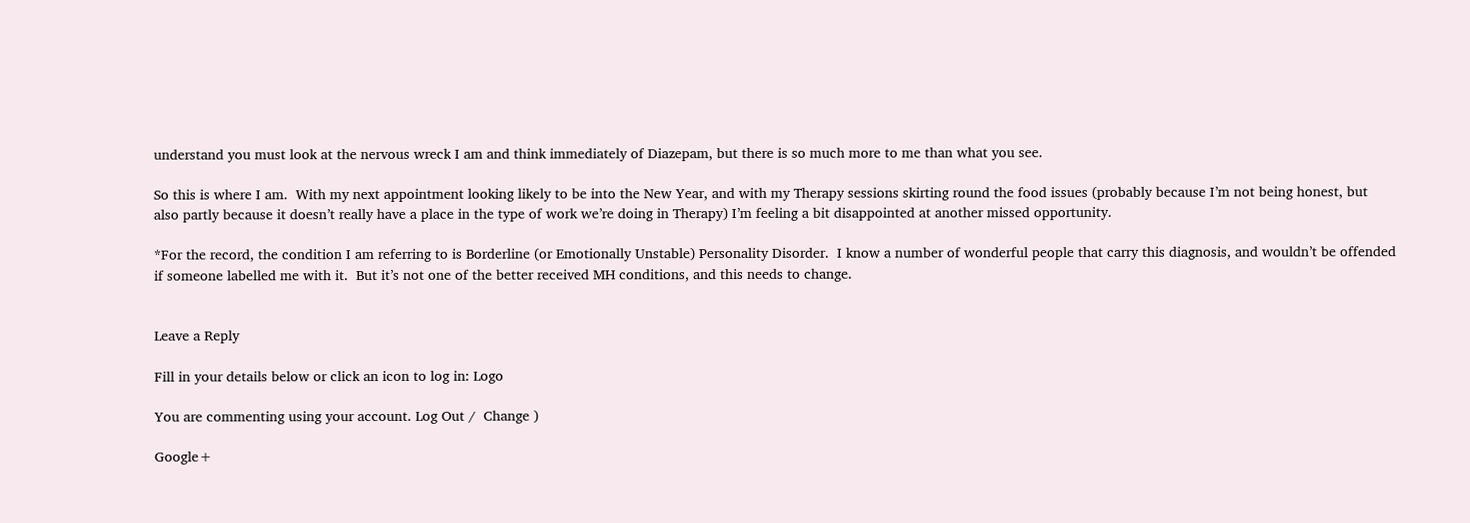understand you must look at the nervous wreck I am and think immediately of Diazepam, but there is so much more to me than what you see.

So this is where I am.  With my next appointment looking likely to be into the New Year, and with my Therapy sessions skirting round the food issues (probably because I’m not being honest, but also partly because it doesn’t really have a place in the type of work we’re doing in Therapy) I’m feeling a bit disappointed at another missed opportunity.

*For the record, the condition I am referring to is Borderline (or Emotionally Unstable) Personality Disorder.  I know a number of wonderful people that carry this diagnosis, and wouldn’t be offended if someone labelled me with it.  But it’s not one of the better received MH conditions, and this needs to change.


Leave a Reply

Fill in your details below or click an icon to log in: Logo

You are commenting using your account. Log Out /  Change )

Google+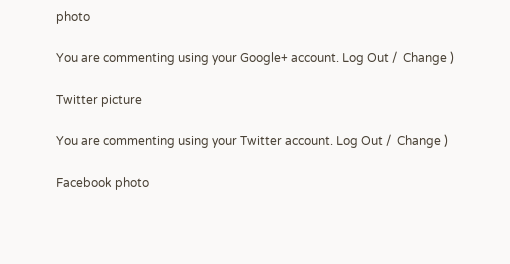photo

You are commenting using your Google+ account. Log Out /  Change )

Twitter picture

You are commenting using your Twitter account. Log Out /  Change )

Facebook photo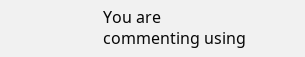You are commenting using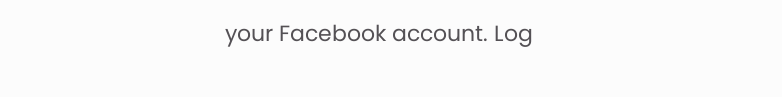your Facebook account. Log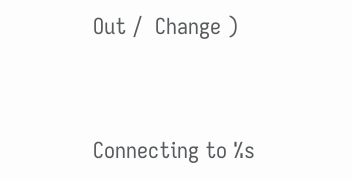Out /  Change )


Connecting to %s